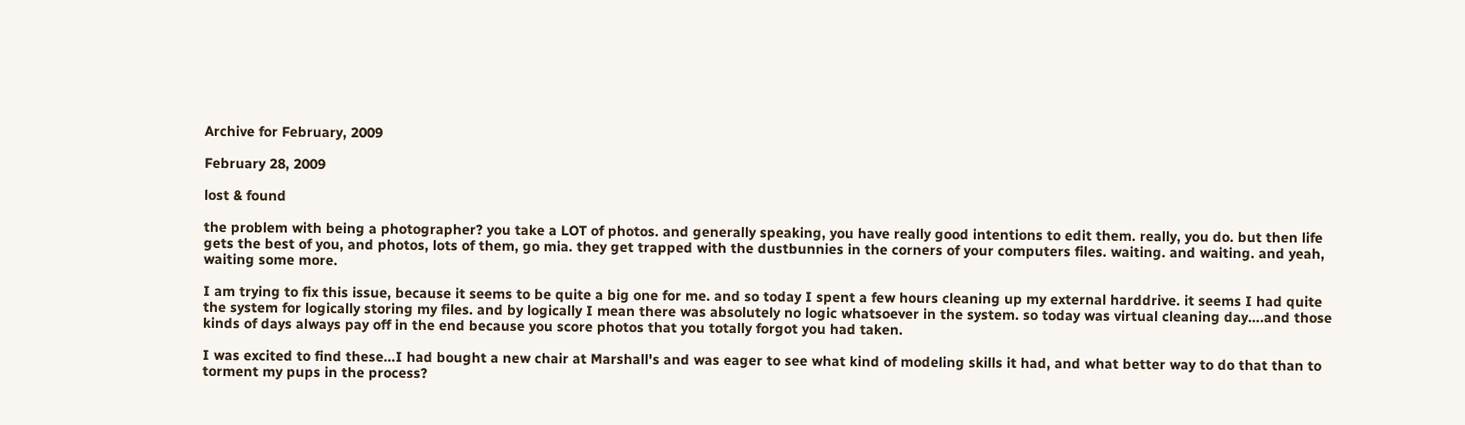Archive for February, 2009

February 28, 2009

lost & found

the problem with being a photographer? you take a LOT of photos. and generally speaking, you have really good intentions to edit them. really, you do. but then life gets the best of you, and photos, lots of them, go mia. they get trapped with the dustbunnies in the corners of your computers files. waiting. and waiting. and yeah, waiting some more.

I am trying to fix this issue, because it seems to be quite a big one for me. and so today I spent a few hours cleaning up my external harddrive. it seems I had quite the system for logically storing my files. and by logically I mean there was absolutely no logic whatsoever in the system. so today was virtual cleaning day….and those kinds of days always pay off in the end because you score photos that you totally forgot you had taken.

I was excited to find these…I had bought a new chair at Marshall's and was eager to see what kind of modeling skills it had, and what better way to do that than to torment my pups in the process?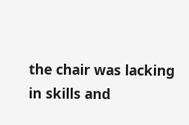the chair was lacking in skills and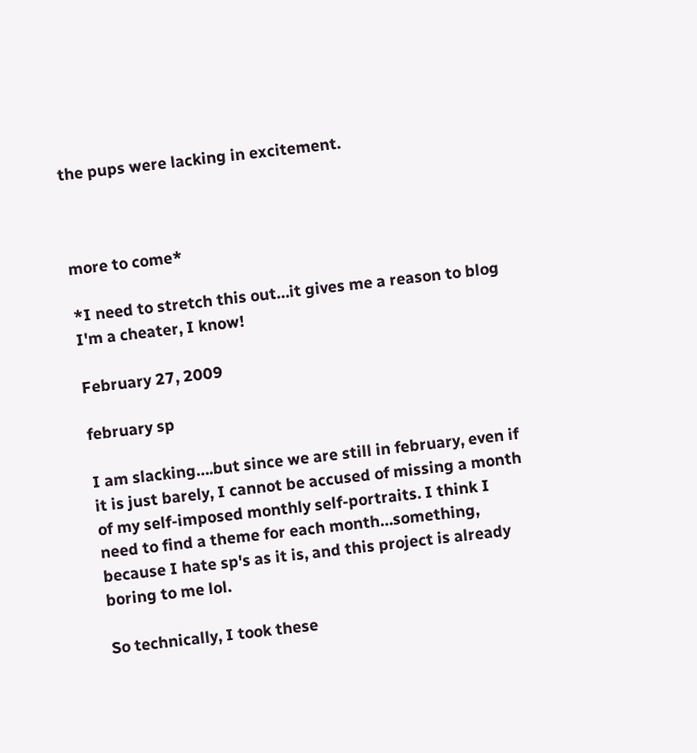the pups were lacking in excitement.



more to come*

*I need to stretch this out…it gives me a reason to blog  I'm a cheater, I know!

February 27, 2009

february sp

I am slacking….but since we are still in february, even if it is just barely, I cannot be accused of missing a month of my self-imposed monthly self-portraits. I think I need to find a theme for each month…something, because I hate sp's as it is, and this project is already boring to me lol.

So technically, I took these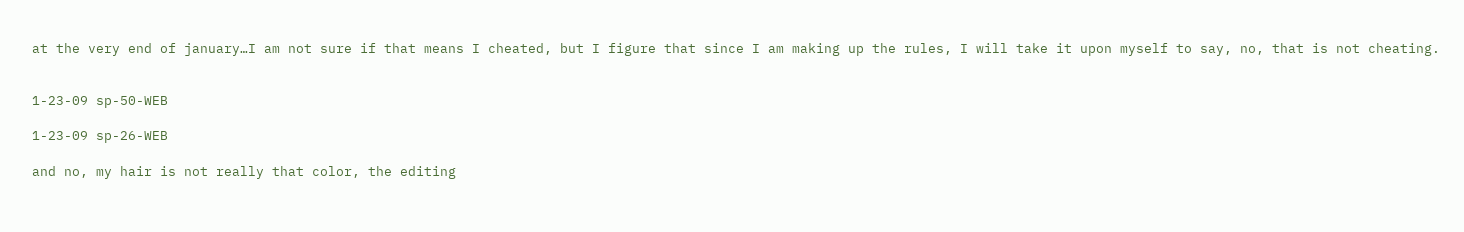at the very end of january…I am not sure if that means I cheated, but I figure that since I am making up the rules, I will take it upon myself to say, no, that is not cheating.


1-23-09 sp-50-WEB

1-23-09 sp-26-WEB

and no, my hair is not really that color, the editing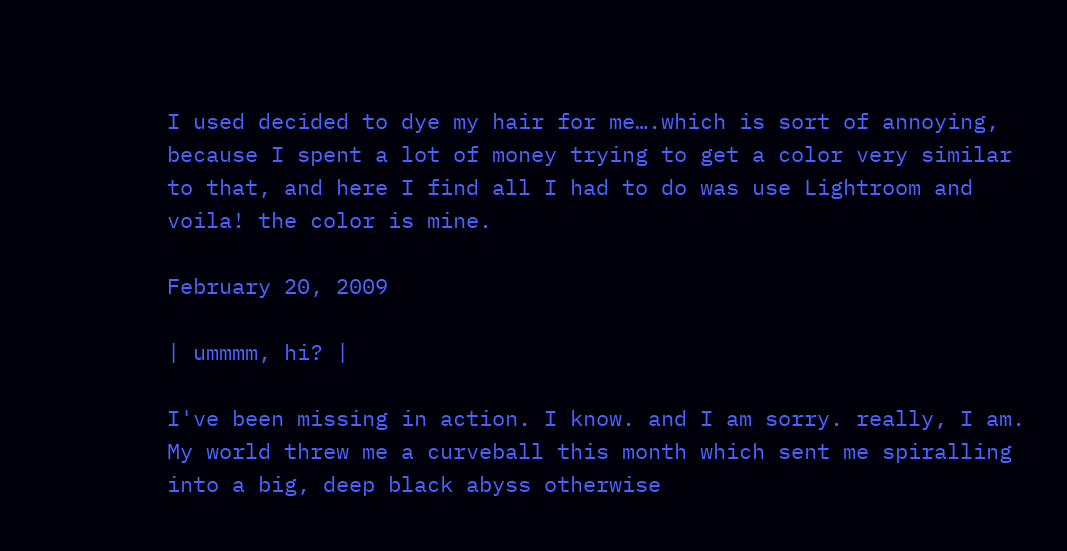I used decided to dye my hair for me….which is sort of annoying, because I spent a lot of money trying to get a color very similar to that, and here I find all I had to do was use Lightroom and voila! the color is mine.

February 20, 2009

| ummmm, hi? |

I've been missing in action. I know. and I am sorry. really, I am. My world threw me a curveball this month which sent me spiralling into a big, deep black abyss otherwise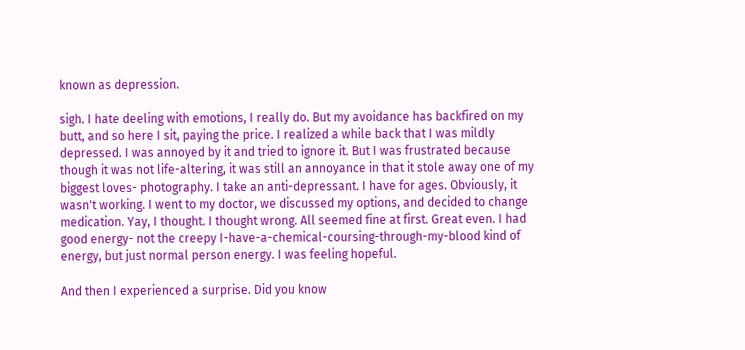known as depression.

sigh. I hate deeling with emotions, I really do. But my avoidance has backfired on my butt, and so here I sit, paying the price. I realized a while back that I was mildly depressed. I was annoyed by it and tried to ignore it. But I was frustrated because though it was not life-altering, it was still an annoyance in that it stole away one of my biggest loves- photography. I take an anti-depressant. I have for ages. Obviously, it wasn't working. I went to my doctor, we discussed my options, and decided to change medication. Yay, I thought. I thought wrong. All seemed fine at first. Great even. I had good energy- not the creepy I-have-a-chemical-coursing-through-my-blood kind of energy, but just normal person energy. I was feeling hopeful.

And then I experienced a surprise. Did you know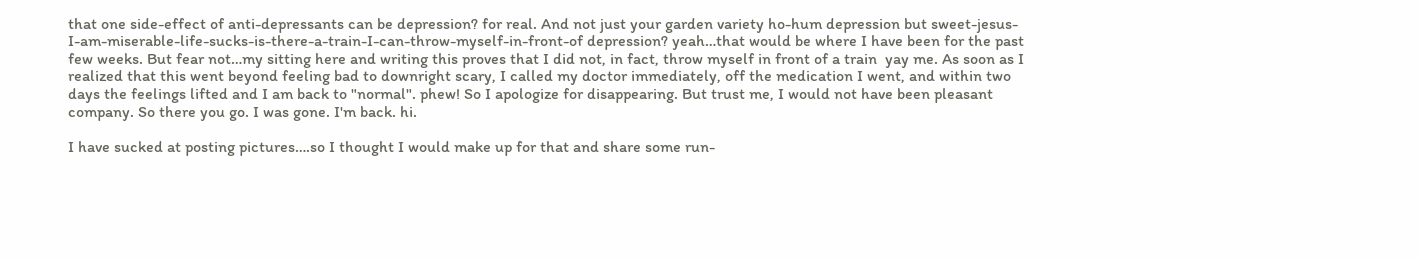that one side-effect of anti-depressants can be depression? for real. And not just your garden variety ho-hum depression but sweet-jesus-I-am-miserable-life-sucks-is-there-a-train-I-can-throw-myself-in-front-of depression? yeah…that would be where I have been for the past few weeks. But fear not…my sitting here and writing this proves that I did not, in fact, throw myself in front of a train  yay me. As soon as I realized that this went beyond feeling bad to downright scary, I called my doctor immediately, off the medication I went, and within two days the feelings lifted and I am back to "normal". phew! So I apologize for disappearing. But trust me, I would not have been pleasant company. So there you go. I was gone. I'm back. hi.

I have sucked at posting pictures….so I thought I would make up for that and share some run-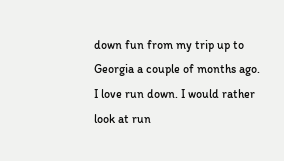down fun from my trip up to Georgia a couple of months ago. I love run down. I would rather look at run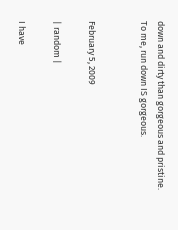down and dirty than gorgeous and pristine. To me, run down IS gorgeous.


February 5, 2009

| random |

I have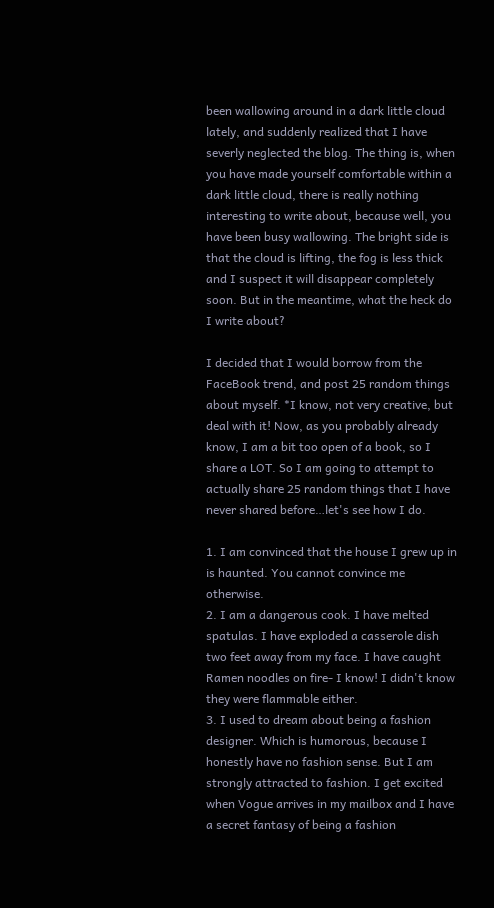been wallowing around in a dark little cloud lately, and suddenly realized that I have severly neglected the blog. The thing is, when you have made yourself comfortable within a dark little cloud, there is really nothing interesting to write about, because well, you have been busy wallowing. The bright side is that the cloud is lifting, the fog is less thick and I suspect it will disappear completely soon. But in the meantime, what the heck do I write about?

I decided that I would borrow from the FaceBook trend, and post 25 random things about myself. *I know, not very creative, but deal with it! Now, as you probably already know, I am a bit too open of a book, so I share a LOT. So I am going to attempt to actually share 25 random things that I have never shared before…let's see how I do.

1. I am convinced that the house I grew up in is haunted. You cannot convince me otherwise.
2. I am a dangerous cook. I have melted spatulas. I have exploded a casserole dish two feet away from my face. I have caught Ramen noodles on fire- I know! I didn't know they were flammable either.
3. I used to dream about being a fashion designer. Which is humorous, because I honestly have no fashion sense. But I am strongly attracted to fashion. I get excited when Vogue arrives in my mailbox and I have a secret fantasy of being a fashion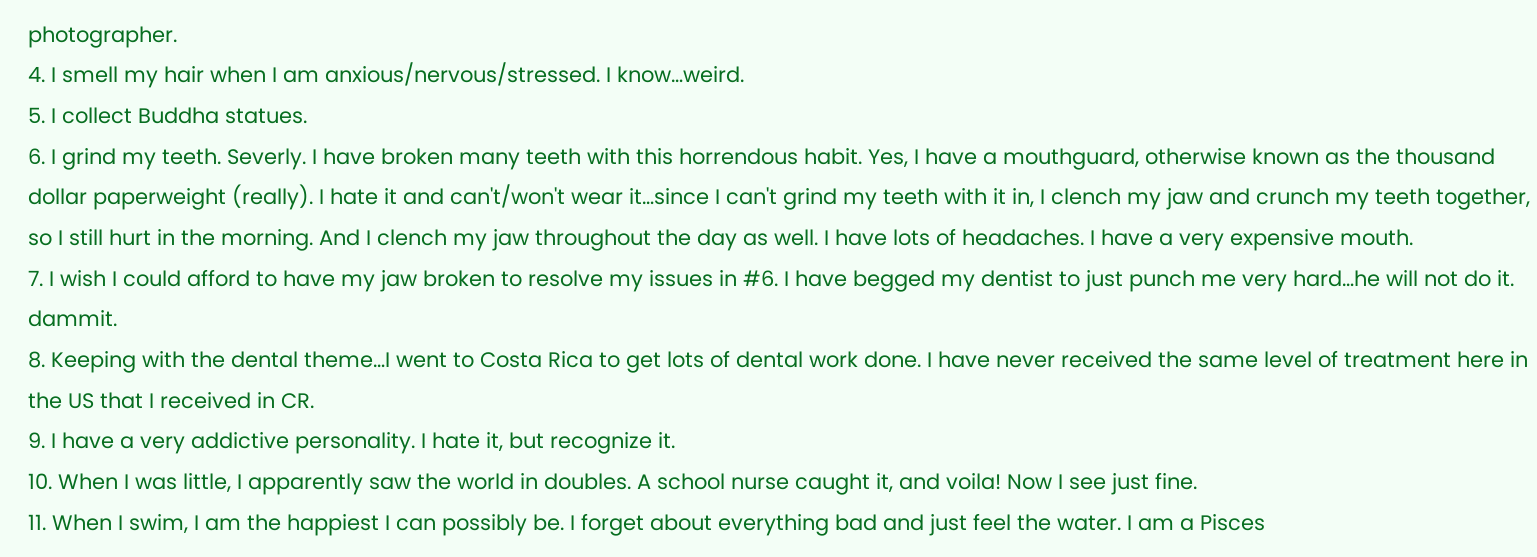photographer.
4. I smell my hair when I am anxious/nervous/stressed. I know…weird.
5. I collect Buddha statues.
6. I grind my teeth. Severly. I have broken many teeth with this horrendous habit. Yes, I have a mouthguard, otherwise known as the thousand dollar paperweight (really). I hate it and can't/won't wear it…since I can't grind my teeth with it in, I clench my jaw and crunch my teeth together, so I still hurt in the morning. And I clench my jaw throughout the day as well. I have lots of headaches. I have a very expensive mouth.
7. I wish I could afford to have my jaw broken to resolve my issues in #6. I have begged my dentist to just punch me very hard…he will not do it. dammit.
8. Keeping with the dental theme…I went to Costa Rica to get lots of dental work done. I have never received the same level of treatment here in the US that I received in CR.
9. I have a very addictive personality. I hate it, but recognize it.
10. When I was little, I apparently saw the world in doubles. A school nurse caught it, and voila! Now I see just fine.
11. When I swim, I am the happiest I can possibly be. I forget about everything bad and just feel the water. I am a Pisces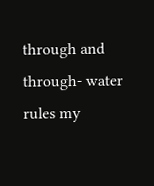through and through- water rules my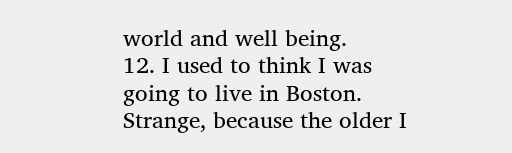world and well being.
12. I used to think I was going to live in Boston. Strange, because the older I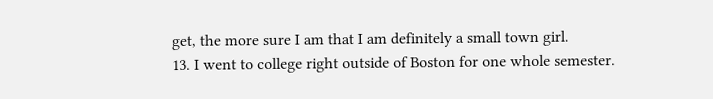get, the more sure I am that I am definitely a small town girl.
13. I went to college right outside of Boston for one whole semester.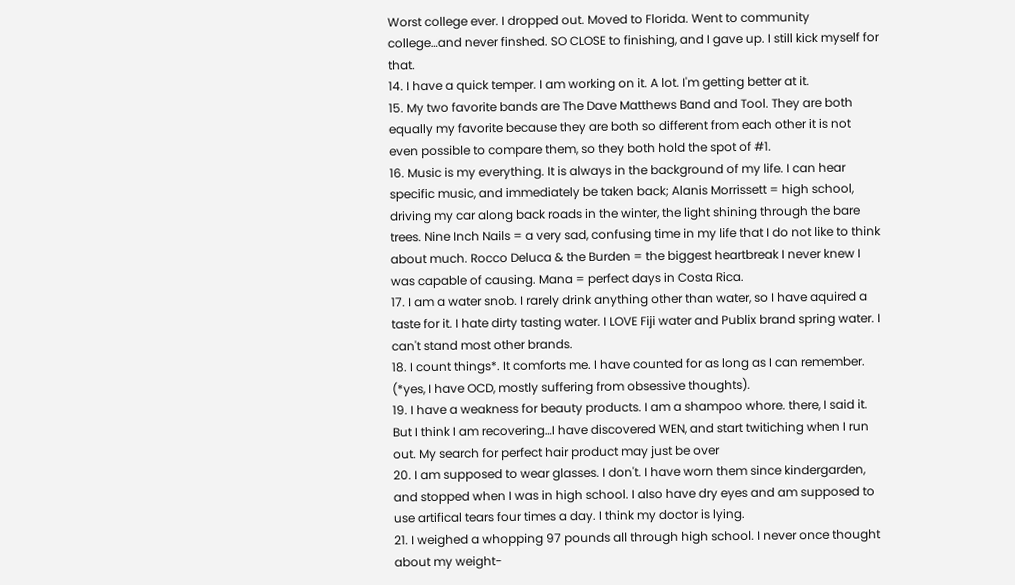Worst college ever. I dropped out. Moved to Florida. Went to community college…and never finshed. SO CLOSE to finishing, and I gave up. I still kick myself for that.
14. I have a quick temper. I am working on it. A lot. I'm getting better at it.
15. My two favorite bands are The Dave Matthews Band and Tool. They are both equally my favorite because they are both so different from each other it is not even possible to compare them, so they both hold the spot of #1.
16. Music is my everything. It is always in the background of my life. I can hear specific music, and immediately be taken back; Alanis Morrissett = high school, driving my car along back roads in the winter, the light shining through the bare trees. Nine Inch Nails = a very sad, confusing time in my life that I do not like to think about much. Rocco Deluca & the Burden = the biggest heartbreak I never knew I was capable of causing. Mana = perfect days in Costa Rica.
17. I am a water snob. I rarely drink anything other than water, so I have aquired a taste for it. I hate dirty tasting water. I LOVE Fiji water and Publix brand spring water. I can't stand most other brands.
18. I count things*. It comforts me. I have counted for as long as I can remember. (*yes, I have OCD, mostly suffering from obsessive thoughts).
19. I have a weakness for beauty products. I am a shampoo whore. there, I said it. But I think I am recovering…I have discovered WEN, and start twitiching when I run out. My search for perfect hair product may just be over
20. I am supposed to wear glasses. I don't. I have worn them since kindergarden, and stopped when I was in high school. I also have dry eyes and am supposed to use artifical tears four times a day. I think my doctor is lying.
21. I weighed a whopping 97 pounds all through high school. I never once thought about my weight-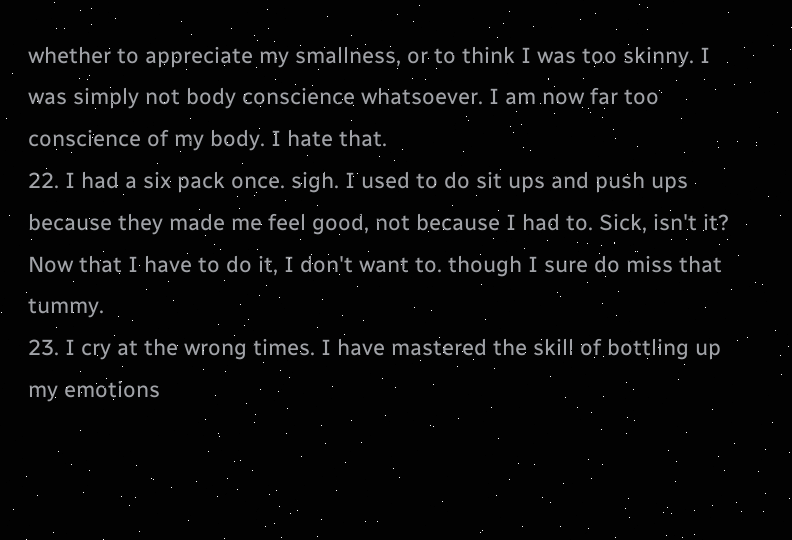whether to appreciate my smallness, or to think I was too skinny. I was simply not body conscience whatsoever. I am now far too conscience of my body. I hate that.
22. I had a six pack once. sigh. I used to do sit ups and push ups because they made me feel good, not because I had to. Sick, isn't it? Now that I have to do it, I don't want to. though I sure do miss that tummy.
23. I cry at the wrong times. I have mastered the skill of bottling up my emotions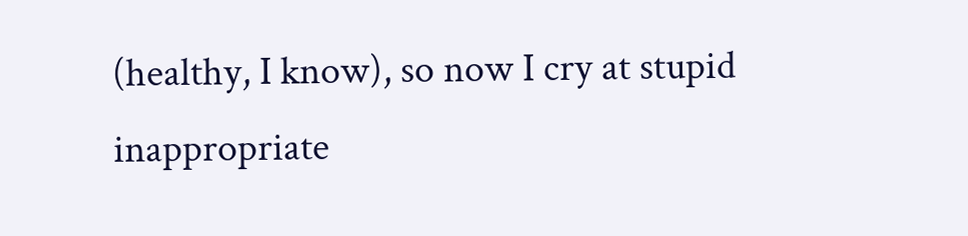(healthy, I know), so now I cry at stupid inappropriate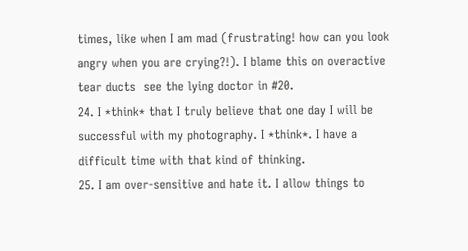times, like when I am mad (frustrating! how can you look angry when you are crying?!). I blame this on overactive tear ducts  see the lying doctor in #20.
24. I *think* that I truly believe that one day I will be successful with my photography. I *think*. I have a difficult time with that kind of thinking.
25. I am over-sensitive and hate it. I allow things to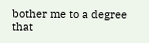bother me to a degree that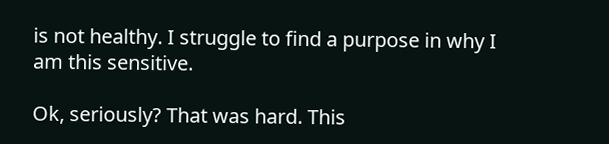is not healthy. I struggle to find a purpose in why I am this sensitive.

Ok, seriously? That was hard. This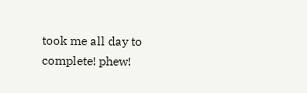took me all day to complete! phew!